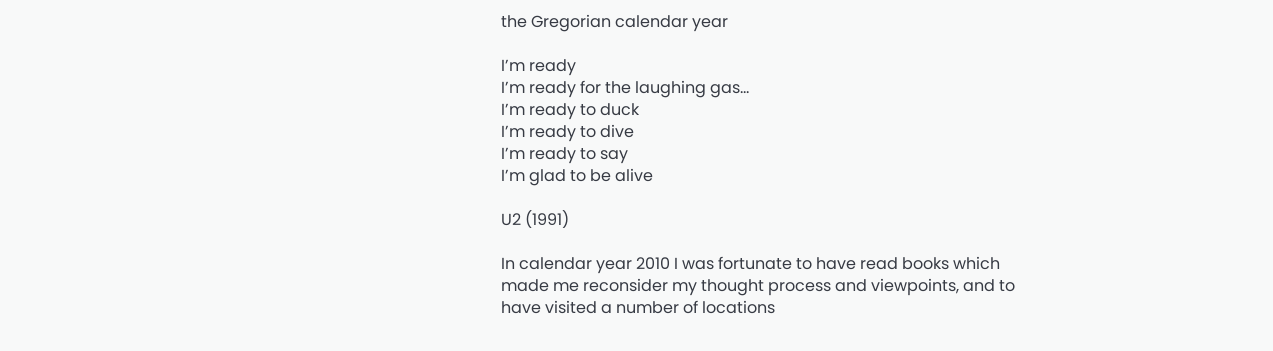the Gregorian calendar year

I’m ready
I’m ready for the laughing gas…
I’m ready to duck
I’m ready to dive
I’m ready to say
I’m glad to be alive

U2 (1991)

In calendar year 2010 I was fortunate to have read books which made me reconsider my thought process and viewpoints, and to have visited a number of locations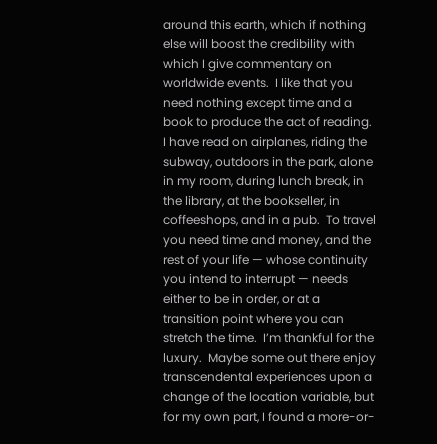around this earth, which if nothing else will boost the credibility with which I give commentary on worldwide events.  I like that you need nothing except time and a book to produce the act of reading.  I have read on airplanes, riding the subway, outdoors in the park, alone in my room, during lunch break, in the library, at the bookseller, in coffeeshops, and in a pub.  To travel you need time and money, and the rest of your life — whose continuity you intend to interrupt — needs either to be in order, or at a transition point where you can stretch the time.  I’m thankful for the luxury.  Maybe some out there enjoy transcendental experiences upon a change of the location variable, but for my own part, I found a more-or-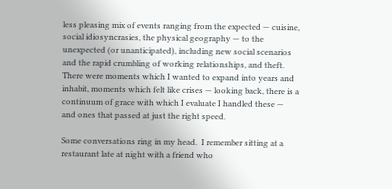less pleasing mix of events ranging from the expected — cuisine, social idiosyncrasies, the physical geography — to the unexpected (or unanticipated), including new social scenarios and the rapid crumbling of working relationships, and theft.  There were moments which I wanted to expand into years and inhabit, moments which felt like crises — looking back, there is a continuum of grace with which I evaluate I handled these — and ones that passed at just the right speed.

Some conversations ring in my head.  I remember sitting at a restaurant late at night with a friend who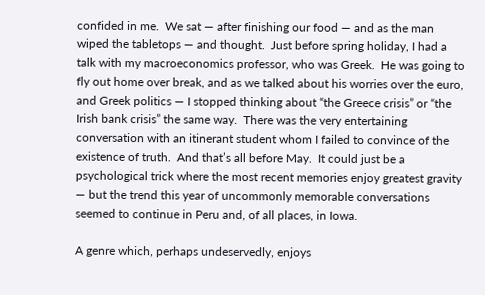confided in me.  We sat — after finishing our food — and as the man wiped the tabletops — and thought.  Just before spring holiday, I had a talk with my macroeconomics professor, who was Greek.  He was going to fly out home over break, and as we talked about his worries over the euro, and Greek politics — I stopped thinking about “the Greece crisis” or “the Irish bank crisis” the same way.  There was the very entertaining conversation with an itinerant student whom I failed to convince of the existence of truth.  And that’s all before May.  It could just be a psychological trick where the most recent memories enjoy greatest gravity — but the trend this year of uncommonly memorable conversations seemed to continue in Peru and, of all places, in Iowa.

A genre which, perhaps undeservedly, enjoys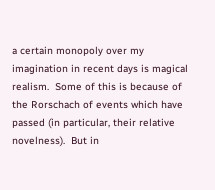a certain monopoly over my imagination in recent days is magical realism.  Some of this is because of the Rorschach of events which have passed (in particular, their relative novelness).  But in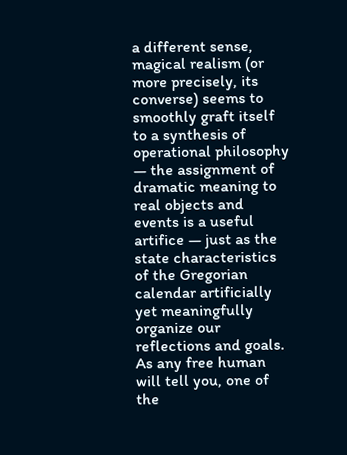a different sense, magical realism (or more precisely, its converse) seems to smoothly graft itself to a synthesis of operational philosophy — the assignment of dramatic meaning to real objects and events is a useful artifice — just as the state characteristics of the Gregorian calendar artificially yet meaningfully organize our reflections and goals.  As any free human will tell you, one of the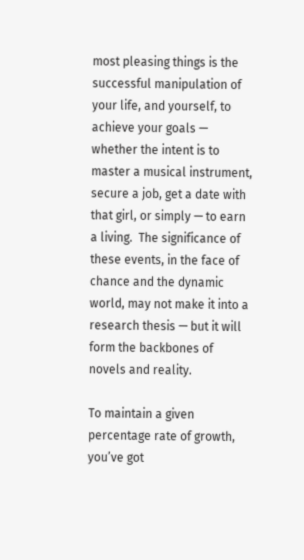most pleasing things is the successful manipulation of your life, and yourself, to achieve your goals — whether the intent is to master a musical instrument, secure a job, get a date with that girl, or simply — to earn a living.  The significance of these events, in the face of chance and the dynamic world, may not make it into a research thesis — but it will form the backbones of novels and reality.

To maintain a given percentage rate of growth, you’ve got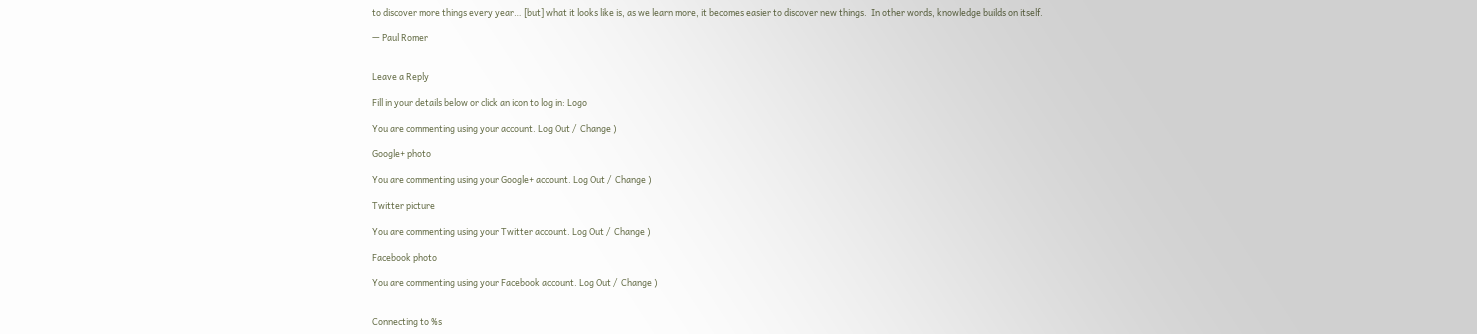to discover more things every year… [but] what it looks like is, as we learn more, it becomes easier to discover new things.  In other words, knowledge builds on itself.

— Paul Romer


Leave a Reply

Fill in your details below or click an icon to log in: Logo

You are commenting using your account. Log Out /  Change )

Google+ photo

You are commenting using your Google+ account. Log Out /  Change )

Twitter picture

You are commenting using your Twitter account. Log Out /  Change )

Facebook photo

You are commenting using your Facebook account. Log Out /  Change )


Connecting to %s